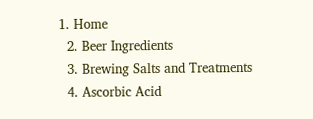1. Home
  2. Beer Ingredients
  3. Brewing Salts and Treatments
  4. Ascorbic Acid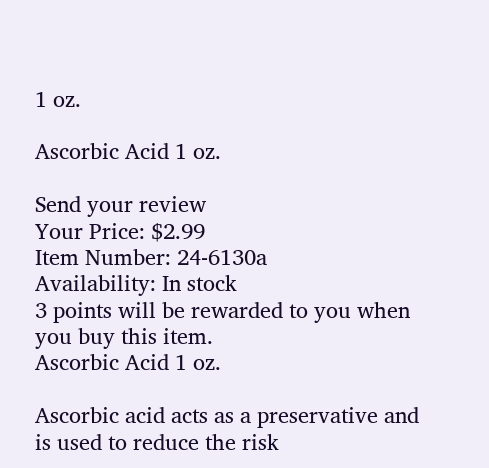1 oz.

Ascorbic Acid 1 oz.

Send your review
Your Price: $2.99
Item Number: 24-6130a
Availability: In stock
3 points will be rewarded to you when you buy this item.
Ascorbic Acid 1 oz.

Ascorbic acid acts as a preservative and is used to reduce the risk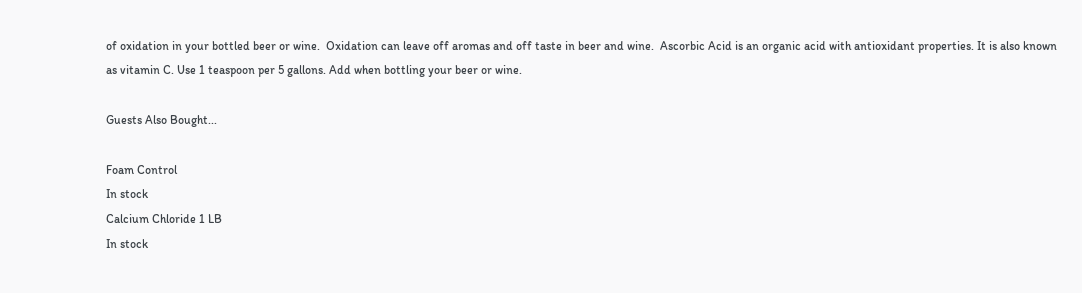of oxidation in your bottled beer or wine.  Oxidation can leave off aromas and off taste in beer and wine.  Ascorbic Acid is an organic acid with antioxidant properties. It is also known as vitamin C. Use 1 teaspoon per 5 gallons. Add when bottling your beer or wine.

Guests Also Bought...

Foam Control
In stock
Calcium Chloride 1 LB
In stock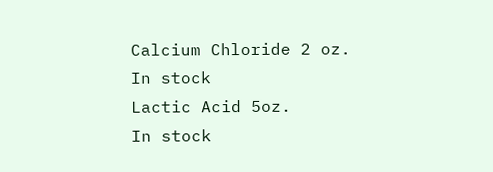Calcium Chloride 2 oz.
In stock
Lactic Acid 5oz.
In stock